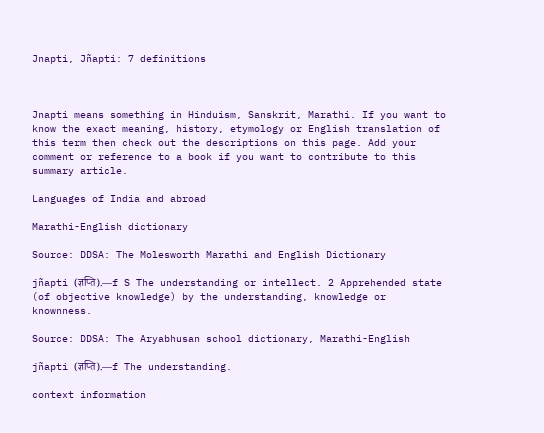Jnapti, Jñapti: 7 definitions



Jnapti means something in Hinduism, Sanskrit, Marathi. If you want to know the exact meaning, history, etymology or English translation of this term then check out the descriptions on this page. Add your comment or reference to a book if you want to contribute to this summary article.

Languages of India and abroad

Marathi-English dictionary

Source: DDSA: The Molesworth Marathi and English Dictionary

jñapti (ज्ञप्ति).—f S The understanding or intellect. 2 Apprehended state (of objective knowledge) by the understanding, knowledge or knownness.

Source: DDSA: The Aryabhusan school dictionary, Marathi-English

jñapti (ज्ञप्ति).—f The understanding.

context information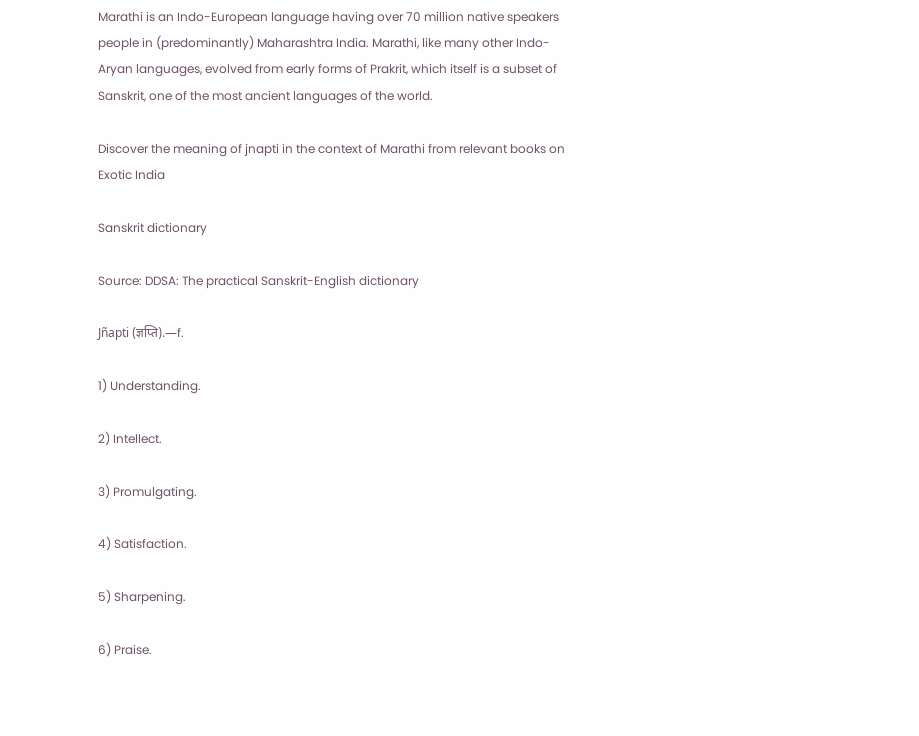Marathi is an Indo-European language having over 70 million native speakers people in (predominantly) Maharashtra India. Marathi, like many other Indo-Aryan languages, evolved from early forms of Prakrit, which itself is a subset of Sanskrit, one of the most ancient languages of the world.

Discover the meaning of jnapti in the context of Marathi from relevant books on Exotic India

Sanskrit dictionary

Source: DDSA: The practical Sanskrit-English dictionary

Jñapti (ज्ञप्ति).—f.

1) Understanding.

2) Intellect.

3) Promulgating.

4) Satisfaction.

5) Sharpening.

6) Praise.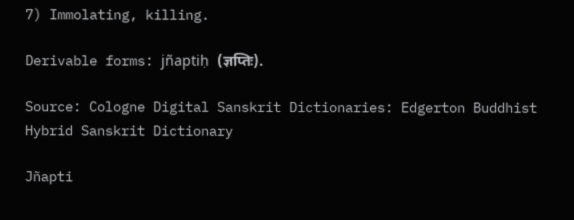7) Immolating, killing.

Derivable forms: jñaptiḥ (ज्ञप्तिः).

Source: Cologne Digital Sanskrit Dictionaries: Edgerton Buddhist Hybrid Sanskrit Dictionary

Jñapti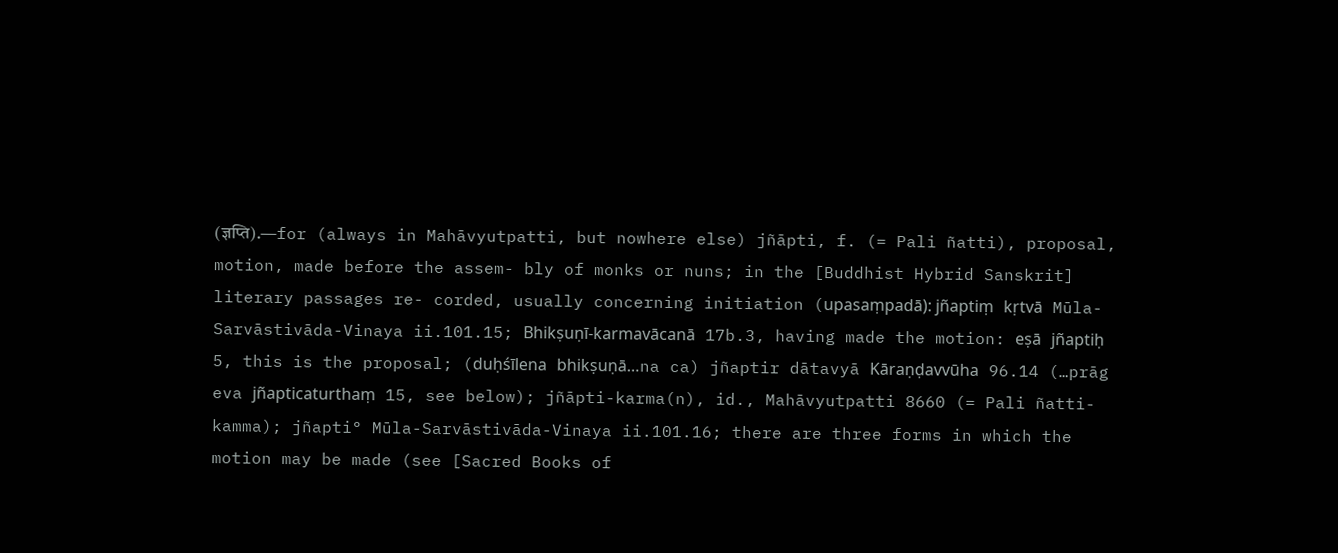(ज्ञप्ति).—for (always in Mahāvyutpatti, but nowhere else) jñāpti, f. (= Pali ñatti), proposal, motion, made before the assem- bly of monks or nuns; in the [Buddhist Hybrid Sanskrit] literary passages re- corded, usually concerning initiation (upasaṃpadā): jñaptiṃ kṛtvā Mūla-Sarvāstivāda-Vinaya ii.101.15; Bhikṣuṇī-karmavācanā 17b.3, having made the motion: eṣā jñaptiḥ 5, this is the proposal; (duḥśīlena bhikṣuṇā…na ca) jñaptir dātavyā Kāraṇḍavvūha 96.14 (…prāg eva jñapticaturthaṃ 15, see below); jñāpti-karma(n), id., Mahāvyutpatti 8660 (= Pali ñatti-kamma); jñapti° Mūla-Sarvāstivāda-Vinaya ii.101.16; there are three forms in which the motion may be made (see [Sacred Books of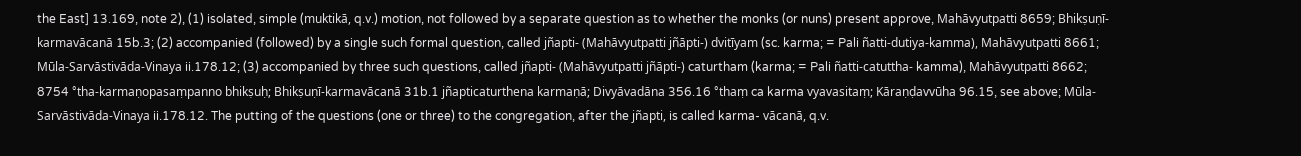the East] 13.169, note 2), (1) isolated, simple (muktikā, q.v.) motion, not followed by a separate question as to whether the monks (or nuns) present approve, Mahāvyutpatti 8659; Bhikṣuṇī-karmavācanā 15b.3; (2) accompanied (followed) by a single such formal question, called jñapti- (Mahāvyutpatti jñāpti-) dvitīyam (sc. karma; = Pali ñatti-dutiya-kamma), Mahāvyutpatti 8661; Mūla-Sarvāstivāda-Vinaya ii.178.12; (3) accompanied by three such questions, called jñapti- (Mahāvyutpatti jñāpti-) caturtham (karma; = Pali ñatti-catuttha- kamma), Mahāvyutpatti 8662; 8754 °tha-karmaṇopasaṃpanno bhikṣuḥ; Bhikṣuṇī-karmavācanā 31b.1 jñapticaturthena karmaṇā; Divyāvadāna 356.16 °thaṃ ca karma vyavasitaṃ; Kāraṇḍavvūha 96.15, see above; Mūla-Sarvāstivāda-Vinaya ii.178.12. The putting of the questions (one or three) to the congregation, after the jñapti, is called karma- vācanā, q.v.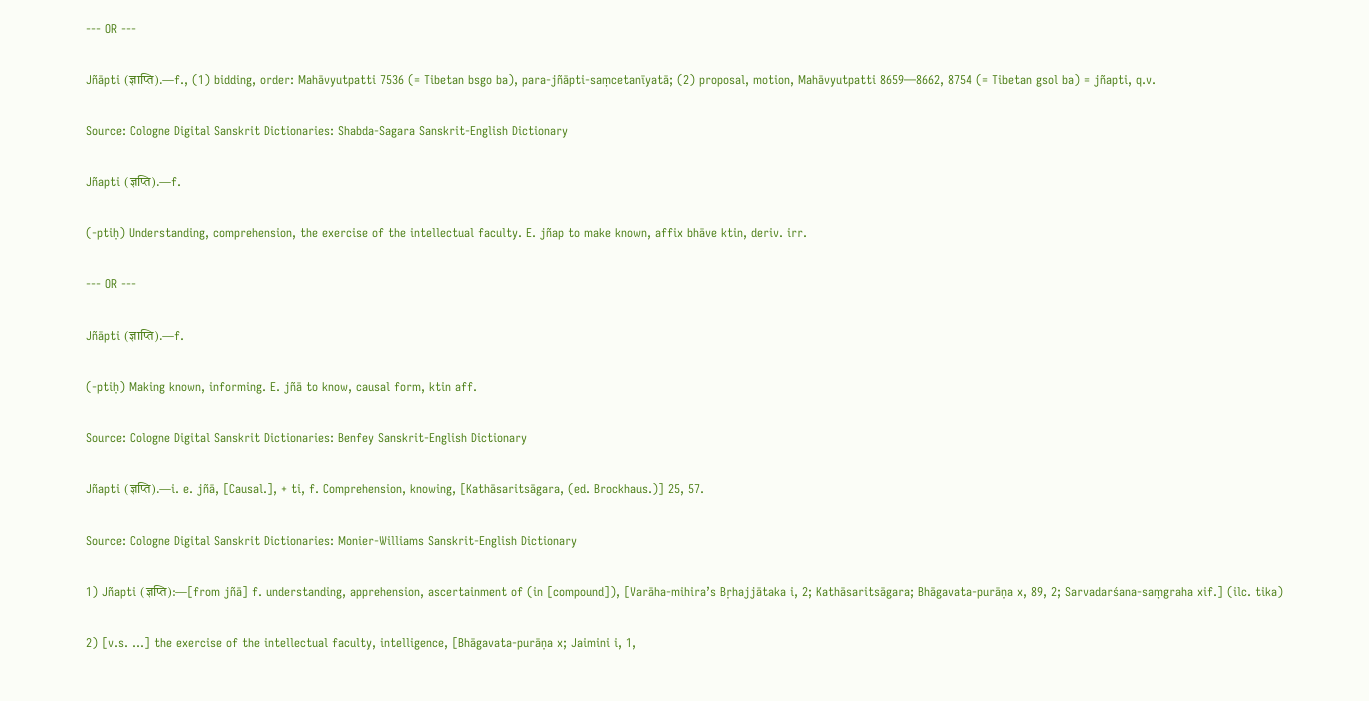--- OR ---

Jñāpti (ज्ञाप्ति).—f., (1) bidding, order: Mahāvyutpatti 7536 (= Tibetan bsgo ba), para-jñāpti-saṃcetanīyatā; (2) proposal, motion, Mahāvyutpatti 8659—8662, 8754 (= Tibetan gsol ba) = jñapti, q.v.

Source: Cologne Digital Sanskrit Dictionaries: Shabda-Sagara Sanskrit-English Dictionary

Jñapti (ज्ञप्ति).—f.

(-ptiḥ) Understanding, comprehension, the exercise of the intellectual faculty. E. jñap to make known, affix bhāve ktin, deriv. irr.

--- OR ---

Jñāpti (ज्ञाप्ति).—f.

(-ptiḥ) Making known, informing. E. jñā to know, causal form, ktin aff.

Source: Cologne Digital Sanskrit Dictionaries: Benfey Sanskrit-English Dictionary

Jñapti (ज्ञप्ति).—i. e. jñā, [Causal.], + ti, f. Comprehension, knowing, [Kathāsaritsāgara, (ed. Brockhaus.)] 25, 57.

Source: Cologne Digital Sanskrit Dictionaries: Monier-Williams Sanskrit-English Dictionary

1) Jñapti (ज्ञप्ति):—[from jñā] f. understanding, apprehension, ascertainment of (in [compound]), [Varāha-mihira’s Bṛhajjātaka i, 2; Kathāsaritsāgara; Bhāgavata-purāṇa x, 89, 2; Sarvadarśana-saṃgraha xif.] (ilc. tika)

2) [v.s. ...] the exercise of the intellectual faculty, intelligence, [Bhāgavata-purāṇa x; Jaimini i, 1,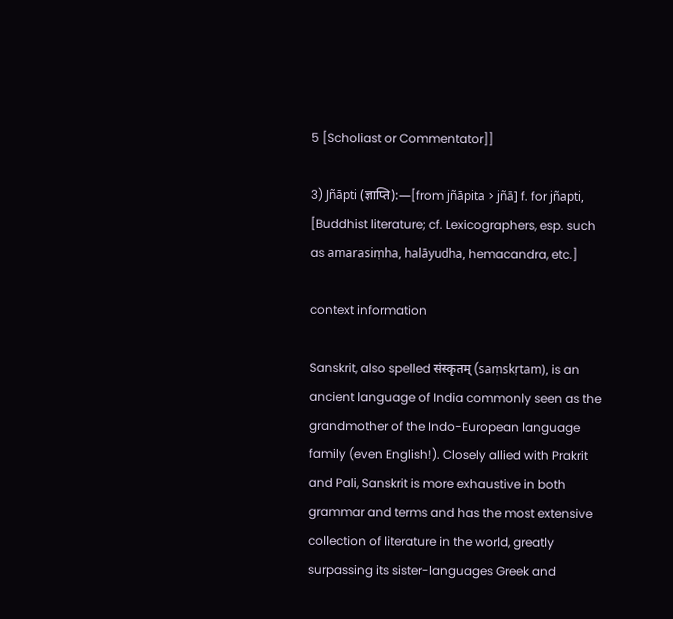5 [Scholiast or Commentator]]

3) Jñāpti (ज्ञाप्ति):—[from jñāpita > jñā] f. for jñapti, [Buddhist literature; cf. Lexicographers, esp. such as amarasiṃha, halāyudha, hemacandra, etc.]

context information

Sanskrit, also spelled संस्कृतम् (saṃskṛtam), is an ancient language of India commonly seen as the grandmother of the Indo-European language family (even English!). Closely allied with Prakrit and Pali, Sanskrit is more exhaustive in both grammar and terms and has the most extensive collection of literature in the world, greatly surpassing its sister-languages Greek and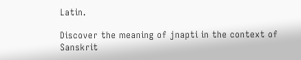Latin.

Discover the meaning of jnapti in the context of Sanskrit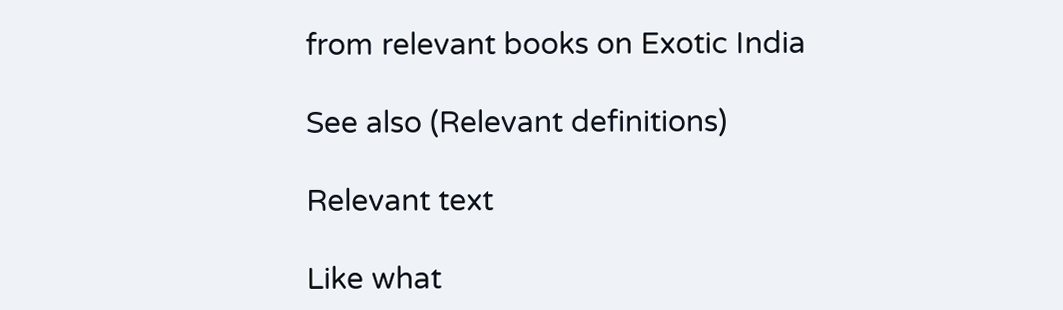from relevant books on Exotic India

See also (Relevant definitions)

Relevant text

Like what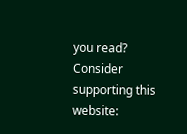you read? Consider supporting this website: